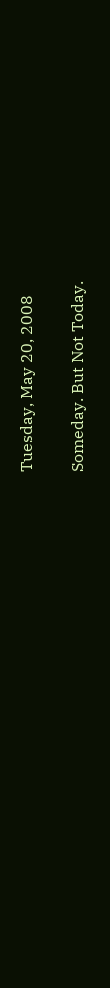Tuesday, May 20, 2008

Someday. But Not Today.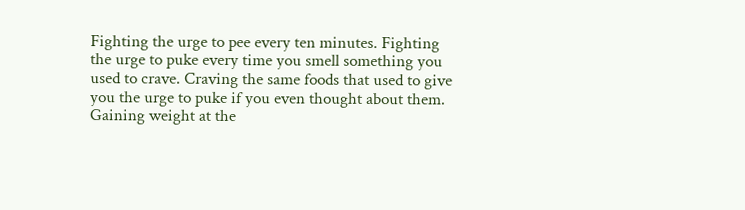Fighting the urge to pee every ten minutes. Fighting the urge to puke every time you smell something you used to crave. Craving the same foods that used to give you the urge to puke if you even thought about them. Gaining weight at the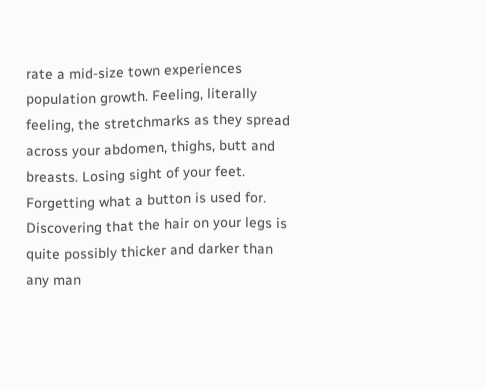rate a mid-size town experiences population growth. Feeling, literally feeling, the stretchmarks as they spread across your abdomen, thighs, butt and breasts. Losing sight of your feet. Forgetting what a button is used for. Discovering that the hair on your legs is quite possibly thicker and darker than any man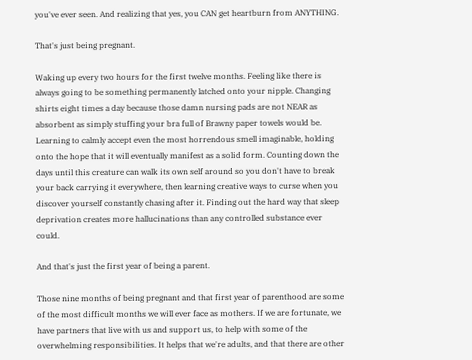you've ever seen. And realizing that yes, you CAN get heartburn from ANYTHING.

That's just being pregnant.

Waking up every two hours for the first twelve months. Feeling like there is always going to be something permanently latched onto your nipple. Changing shirts eight times a day because those damn nursing pads are not NEAR as absorbent as simply stuffing your bra full of Brawny paper towels would be. Learning to calmly accept even the most horrendous smell imaginable, holding onto the hope that it will eventually manifest as a solid form. Counting down the days until this creature can walk its own self around so you don't have to break your back carrying it everywhere, then learning creative ways to curse when you discover yourself constantly chasing after it. Finding out the hard way that sleep deprivation creates more hallucinations than any controlled substance ever could.

And that's just the first year of being a parent.

Those nine months of being pregnant and that first year of parenthood are some of the most difficult months we will ever face as mothers. If we are fortunate, we have partners that live with us and support us, to help with some of the overwhelming responsibilities. It helps that we're adults, and that there are other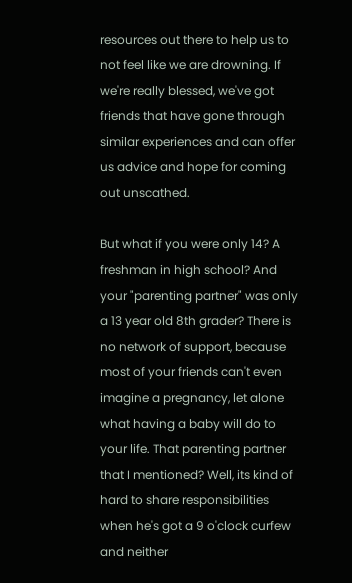resources out there to help us to not feel like we are drowning. If we're really blessed, we've got friends that have gone through similar experiences and can offer us advice and hope for coming out unscathed.

But what if you were only 14? A freshman in high school? And your "parenting partner" was only a 13 year old 8th grader? There is no network of support, because most of your friends can't even imagine a pregnancy, let alone what having a baby will do to your life. That parenting partner that I mentioned? Well, its kind of hard to share responsibilities when he's got a 9 o'clock curfew and neither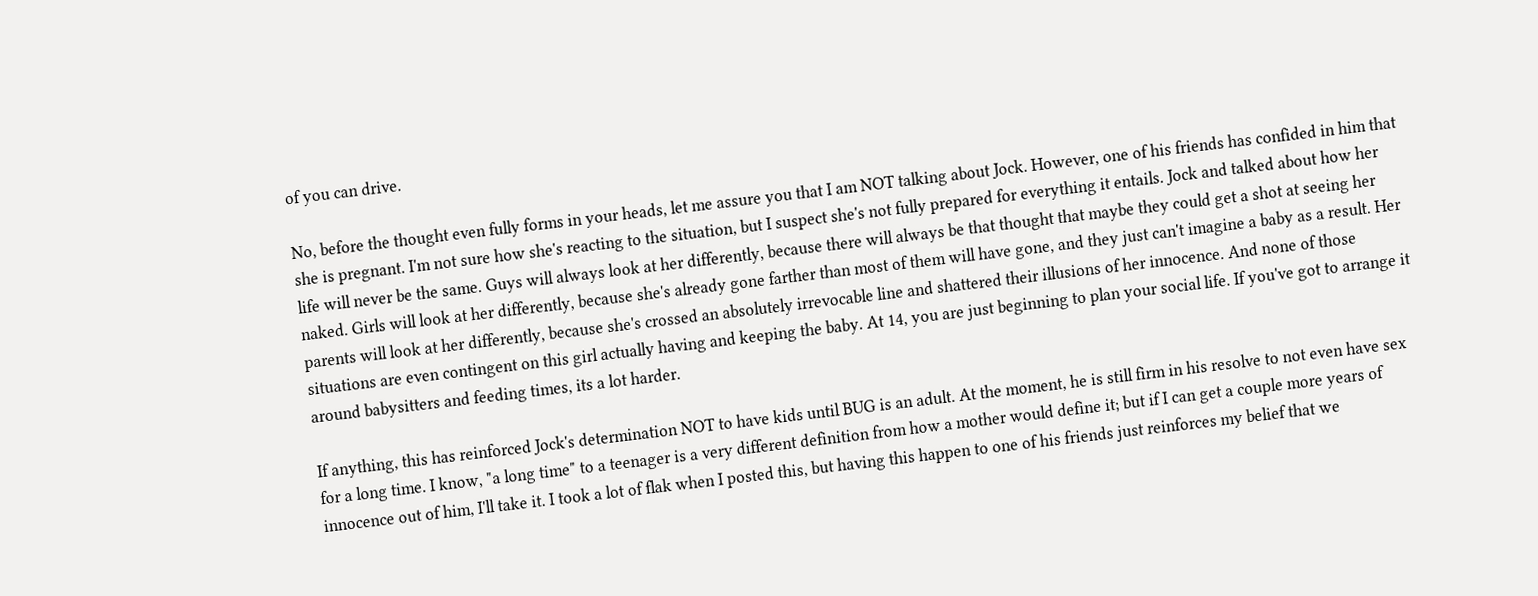of you can drive.

No, before the thought even fully forms in your heads, let me assure you that I am NOT talking about Jock. However, one of his friends has confided in him that she is pregnant. I'm not sure how she's reacting to the situation, but I suspect she's not fully prepared for everything it entails. Jock and talked about how her life will never be the same. Guys will always look at her differently, because there will always be that thought that maybe they could get a shot at seeing her naked. Girls will look at her differently, because she's already gone farther than most of them will have gone, and they just can't imagine a baby as a result. Her parents will look at her differently, because she's crossed an absolutely irrevocable line and shattered their illusions of her innocence. And none of those situations are even contingent on this girl actually having and keeping the baby. At 14, you are just beginning to plan your social life. If you've got to arrange it around babysitters and feeding times, its a lot harder.

If anything, this has reinforced Jock's determination NOT to have kids until BUG is an adult. At the moment, he is still firm in his resolve to not even have sex for a long time. I know, "a long time" to a teenager is a very different definition from how a mother would define it; but if I can get a couple more years of innocence out of him, I'll take it. I took a lot of flak when I posted this, but having this happen to one of his friends just reinforces my belief that we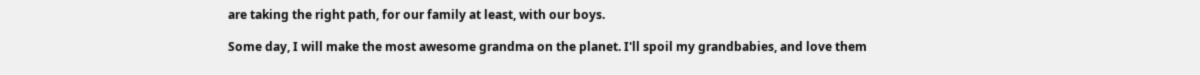are taking the right path, for our family at least, with our boys.

Some day, I will make the most awesome grandma on the planet. I'll spoil my grandbabies, and love them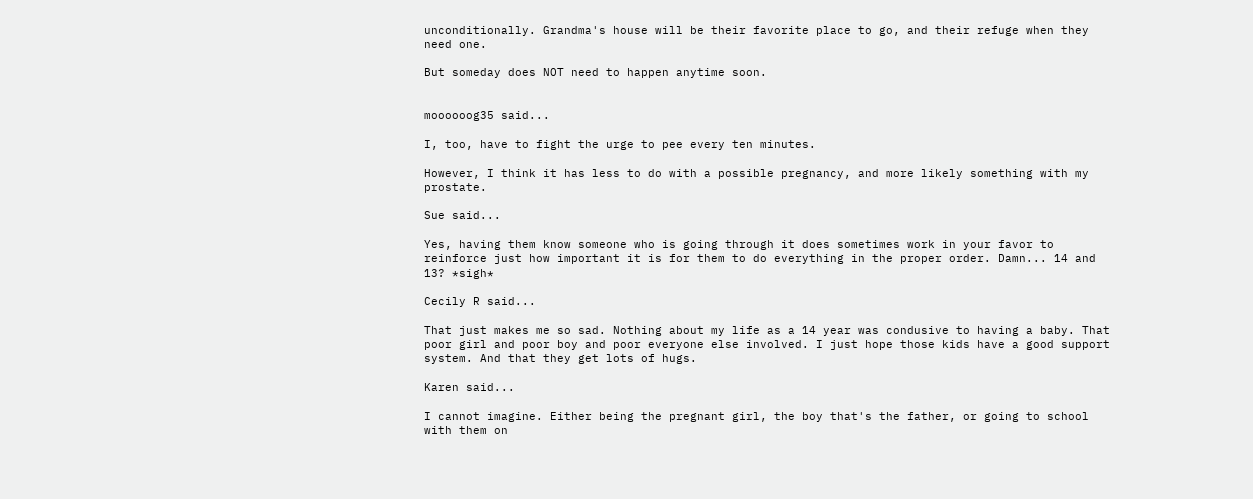unconditionally. Grandma's house will be their favorite place to go, and their refuge when they need one.

But someday does NOT need to happen anytime soon.


moooooog35 said...

I, too, have to fight the urge to pee every ten minutes.

However, I think it has less to do with a possible pregnancy, and more likely something with my prostate.

Sue said...

Yes, having them know someone who is going through it does sometimes work in your favor to reinforce just how important it is for them to do everything in the proper order. Damn... 14 and 13? *sigh*

Cecily R said...

That just makes me so sad. Nothing about my life as a 14 year was condusive to having a baby. That poor girl and poor boy and poor everyone else involved. I just hope those kids have a good support system. And that they get lots of hugs.

Karen said...

I cannot imagine. Either being the pregnant girl, the boy that's the father, or going to school with them on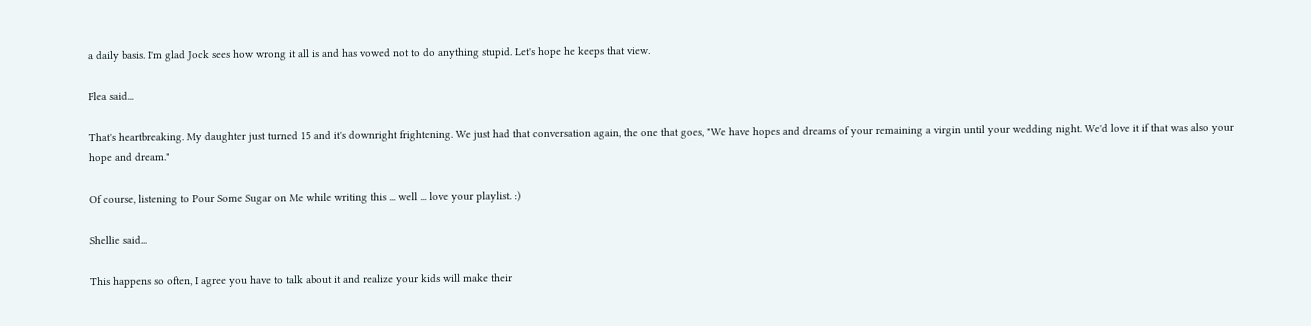a daily basis. I'm glad Jock sees how wrong it all is and has vowed not to do anything stupid. Let's hope he keeps that view.

Flea said...

That's heartbreaking. My daughter just turned 15 and it's downright frightening. We just had that conversation again, the one that goes, "We have hopes and dreams of your remaining a virgin until your wedding night. We'd love it if that was also your hope and dream."

Of course, listening to Pour Some Sugar on Me while writing this ... well ... love your playlist. :)

Shellie said...

This happens so often, I agree you have to talk about it and realize your kids will make their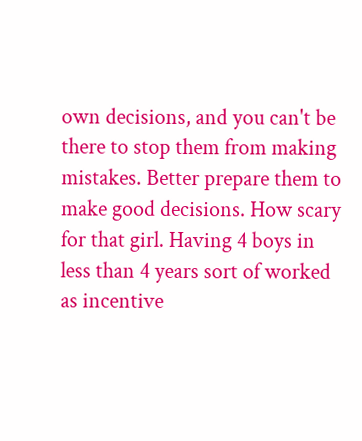own decisions, and you can't be there to stop them from making mistakes. Better prepare them to make good decisions. How scary for that girl. Having 4 boys in less than 4 years sort of worked as incentive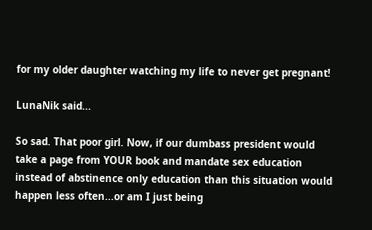for my older daughter watching my life to never get pregnant!

LunaNik said...

So sad. That poor girl. Now, if our dumbass president would take a page from YOUR book and mandate sex education instead of abstinence only education than this situation would happen less often...or am I just being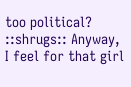too political? ::shrugs:: Anyway, I feel for that girl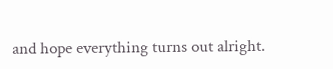and hope everything turns out alright.